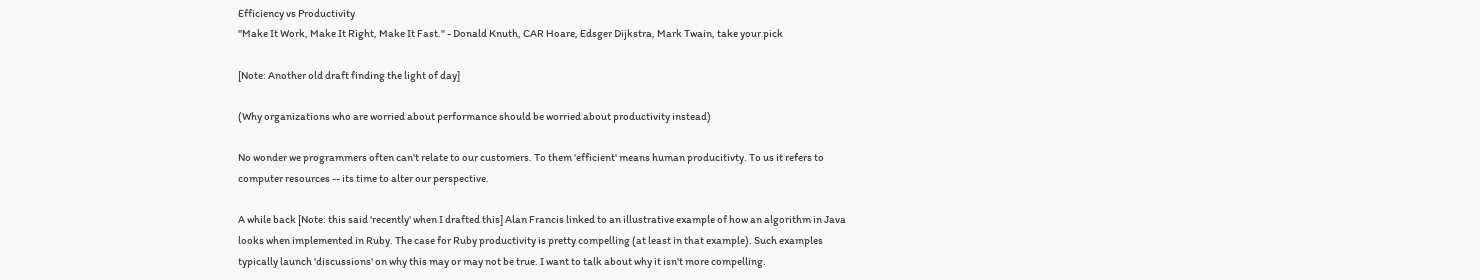Efficiency vs Productivity
"Make It Work, Make It Right, Make It Fast." - Donald Knuth, CAR Hoare, Edsger Dijkstra, Mark Twain, take your pick

[Note: Another old draft finding the light of day]

(Why organizations who are worried about performance should be worried about productivity instead)

No wonder we programmers often can't relate to our customers. To them 'efficient' means human producitivty. To us it refers to computer resources -- its time to alter our perspective.

A while back [Note: this said 'recently' when I drafted this] Alan Francis linked to an illustrative example of how an algorithm in Java looks when implemented in Ruby. The case for Ruby productivity is pretty compelling (at least in that example). Such examples typically launch 'discussions' on why this may or may not be true. I want to talk about why it isn't more compelling.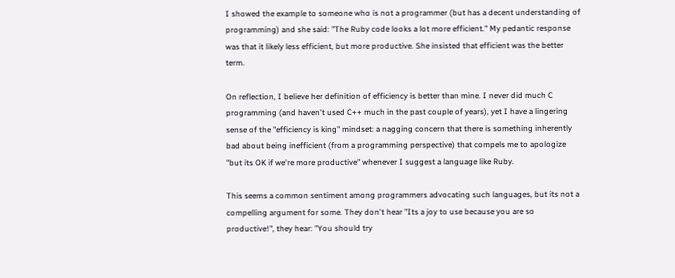I showed the example to someone who is not a programmer (but has a decent understanding of programming) and she said: "The Ruby code looks a lot more efficient." My pedantic response was that it likely less efficient, but more productive. She insisted that efficient was the better term.

On reflection, I believe her definition of efficiency is better than mine. I never did much C programming (and haven't used C++ much in the past couple of years), yet I have a lingering sense of the "efficiency is king" mindset: a nagging concern that there is something inherently bad about being inefficient (from a programming perspective) that compels me to apologize "but its OK if we're more productive" whenever I suggest a language like Ruby.

This seems a common sentiment among programmers advocating such languages, but its not a compelling argument for some. They don't hear "Its a joy to use because you are so productive!", they hear: "You should try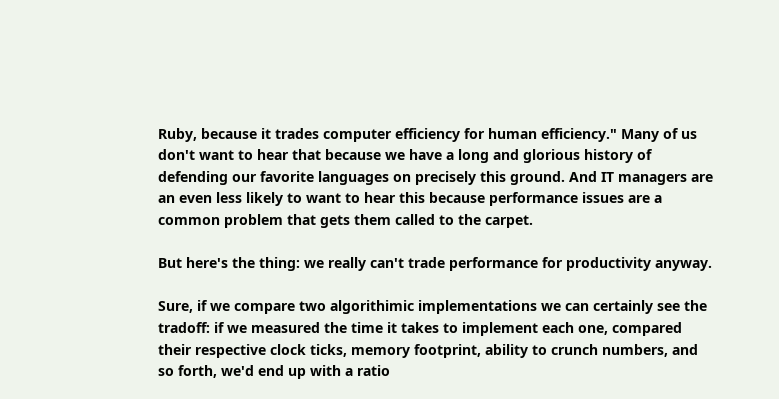Ruby, because it trades computer efficiency for human efficiency." Many of us don't want to hear that because we have a long and glorious history of defending our favorite languages on precisely this ground. And IT managers are an even less likely to want to hear this because performance issues are a common problem that gets them called to the carpet.

But here's the thing: we really can't trade performance for productivity anyway.

Sure, if we compare two algorithimic implementations we can certainly see the tradoff: if we measured the time it takes to implement each one, compared their respective clock ticks, memory footprint, ability to crunch numbers, and so forth, we'd end up with a ratio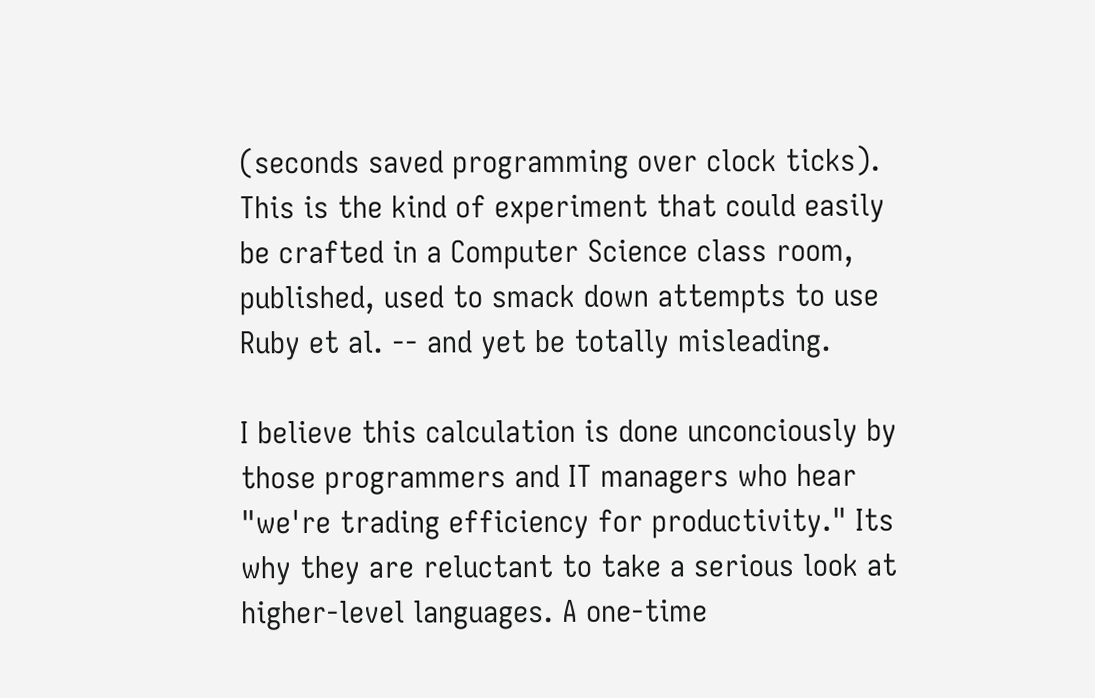(seconds saved programming over clock ticks). This is the kind of experiment that could easily be crafted in a Computer Science class room, published, used to smack down attempts to use Ruby et al. -- and yet be totally misleading.

I believe this calculation is done unconciously by those programmers and IT managers who hear "we're trading efficiency for productivity." Its why they are reluctant to take a serious look at higher-level languages. A one-time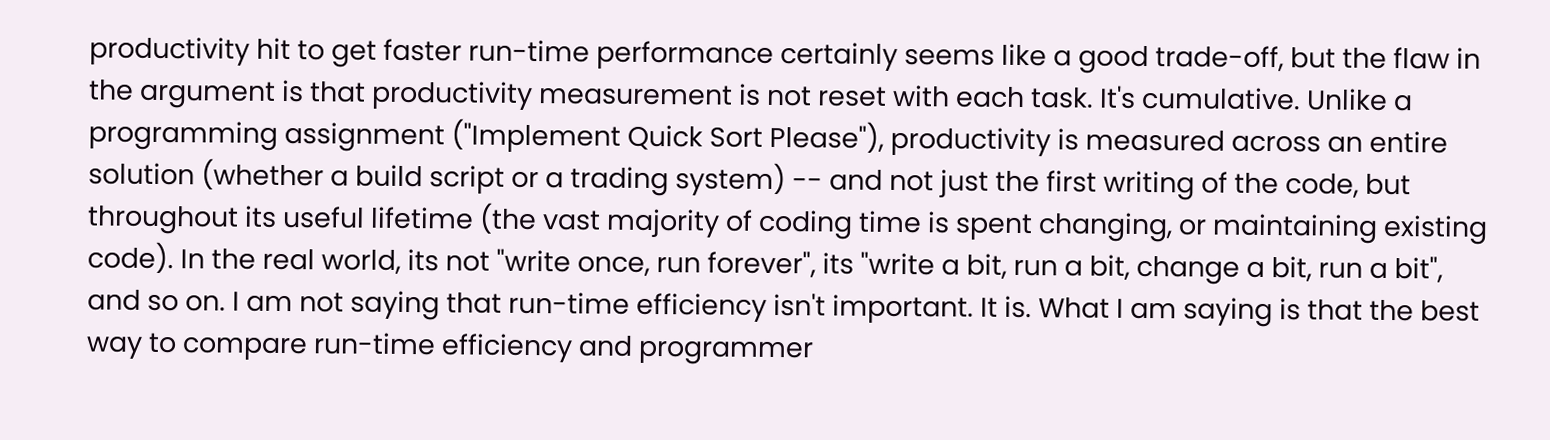productivity hit to get faster run-time performance certainly seems like a good trade-off, but the flaw in the argument is that productivity measurement is not reset with each task. It's cumulative. Unlike a programming assignment ("Implement Quick Sort Please"), productivity is measured across an entire solution (whether a build script or a trading system) -- and not just the first writing of the code, but throughout its useful lifetime (the vast majority of coding time is spent changing, or maintaining existing code). In the real world, its not "write once, run forever", its "write a bit, run a bit, change a bit, run a bit", and so on. I am not saying that run-time efficiency isn't important. It is. What I am saying is that the best way to compare run-time efficiency and programmer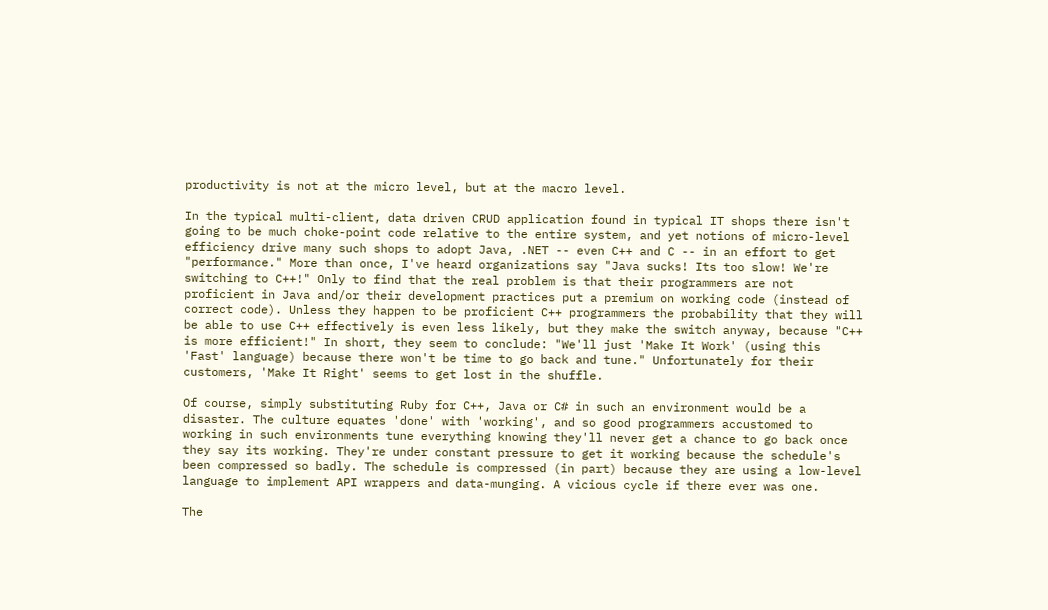productivity is not at the micro level, but at the macro level.

In the typical multi-client, data driven CRUD application found in typical IT shops there isn't going to be much choke-point code relative to the entire system, and yet notions of micro-level efficiency drive many such shops to adopt Java, .NET -- even C++ and C -- in an effort to get "performance." More than once, I've heard organizations say "Java sucks! Its too slow! We're switching to C++!" Only to find that the real problem is that their programmers are not proficient in Java and/or their development practices put a premium on working code (instead of correct code). Unless they happen to be proficient C++ programmers the probability that they will be able to use C++ effectively is even less likely, but they make the switch anyway, because "C++ is more efficient!" In short, they seem to conclude: "We'll just 'Make It Work' (using this 'Fast' language) because there won't be time to go back and tune." Unfortunately for their customers, 'Make It Right' seems to get lost in the shuffle.

Of course, simply substituting Ruby for C++, Java or C# in such an environment would be a disaster. The culture equates 'done' with 'working', and so good programmers accustomed to working in such environments tune everything knowing they'll never get a chance to go back once they say its working. They're under constant pressure to get it working because the schedule's been compressed so badly. The schedule is compressed (in part) because they are using a low-level language to implement API wrappers and data-munging. A vicious cycle if there ever was one.

The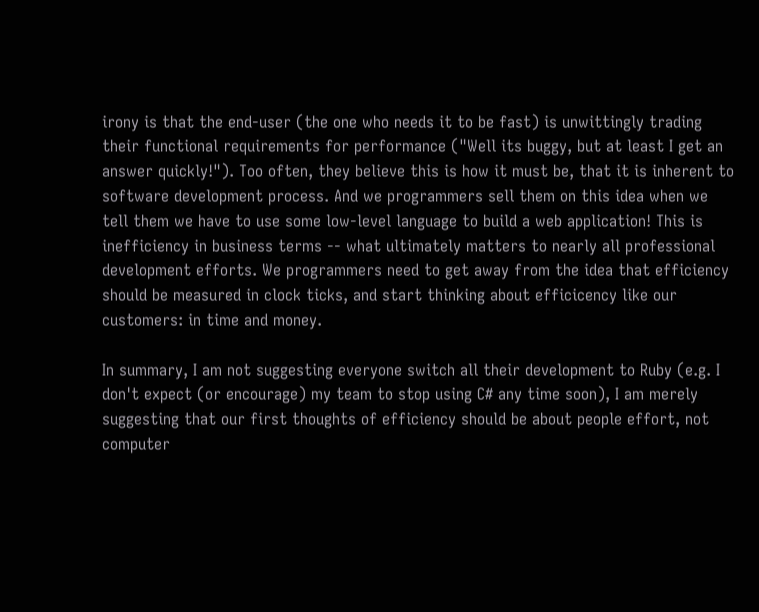irony is that the end-user (the one who needs it to be fast) is unwittingly trading their functional requirements for performance ("Well its buggy, but at least I get an answer quickly!"). Too often, they believe this is how it must be, that it is inherent to software development process. And we programmers sell them on this idea when we tell them we have to use some low-level language to build a web application! This is inefficiency in business terms -- what ultimately matters to nearly all professional development efforts. We programmers need to get away from the idea that efficiency should be measured in clock ticks, and start thinking about efficicency like our customers: in time and money.

In summary, I am not suggesting everyone switch all their development to Ruby (e.g. I don't expect (or encourage) my team to stop using C# any time soon), I am merely suggesting that our first thoughts of efficiency should be about people effort, not computer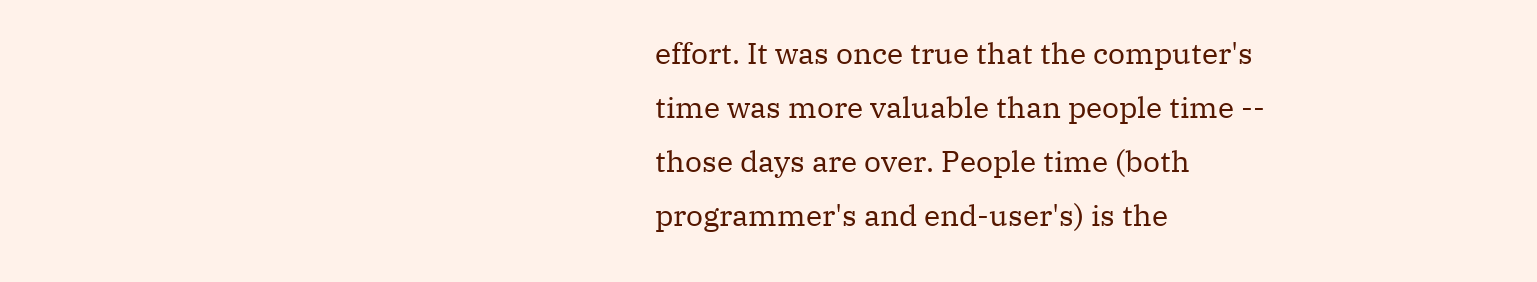effort. It was once true that the computer's time was more valuable than people time -- those days are over. People time (both programmer's and end-user's) is the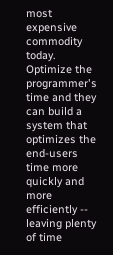most expensive commodity today. Optimize the programmer's time and they can build a system that optimizes the end-users time more quickly and more efficiently -- leaving plenty of time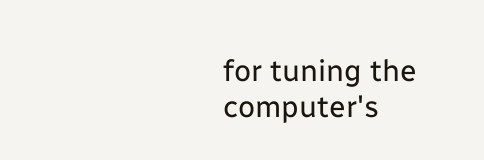for tuning the computer's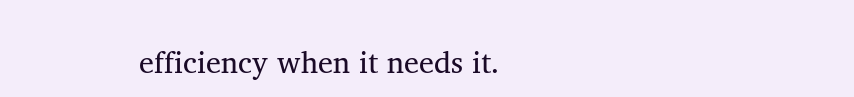efficiency when it needs it.